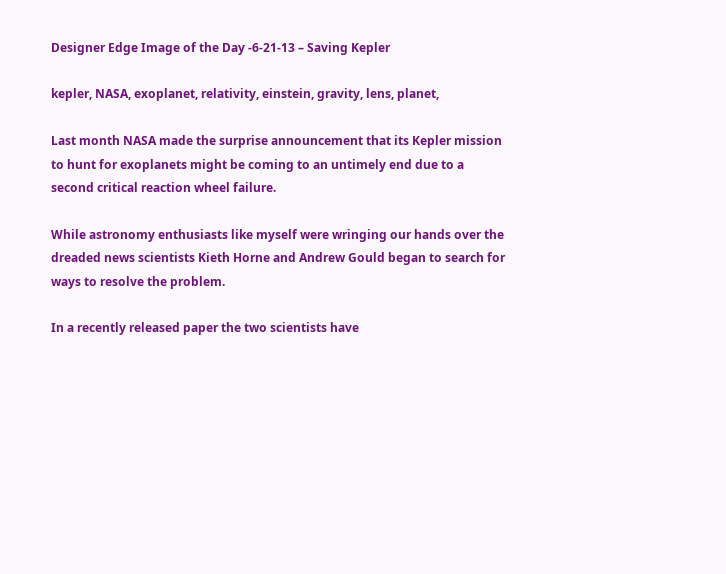Designer Edge Image of the Day -6-21-13 – Saving Kepler

kepler, NASA, exoplanet, relativity, einstein, gravity, lens, planet,

Last month NASA made the surprise announcement that its Kepler mission to hunt for exoplanets might be coming to an untimely end due to a second critical reaction wheel failure.

While astronomy enthusiasts like myself were wringing our hands over the dreaded news scientists Kieth Horne and Andrew Gould began to search for ways to resolve the problem.

In a recently released paper the two scientists have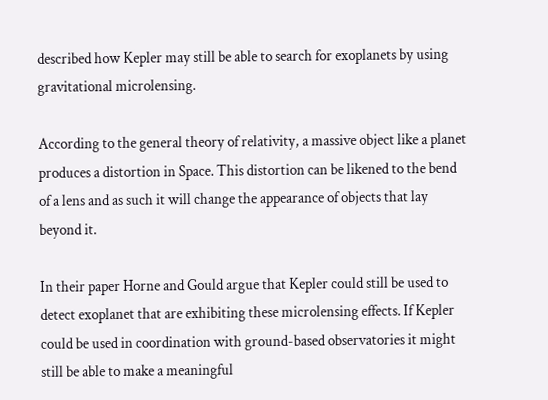described how Kepler may still be able to search for exoplanets by using gravitational microlensing.

According to the general theory of relativity, a massive object like a planet produces a distortion in Space. This distortion can be likened to the bend of a lens and as such it will change the appearance of objects that lay beyond it.

In their paper Horne and Gould argue that Kepler could still be used to detect exoplanet that are exhibiting these microlensing effects. If Kepler could be used in coordination with ground-based observatories it might still be able to make a meaningful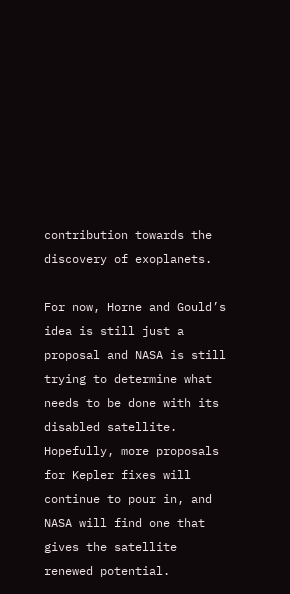contribution towards the discovery of exoplanets.

For now, Horne and Gould’s idea is still just a proposal and NASA is still trying to determine what needs to be done with its disabled satellite.  Hopefully, more proposals for Kepler fixes will continue to pour in, and NASA will find one that gives the satellite renewed potential.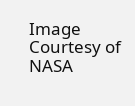Image Courtesy of NASA